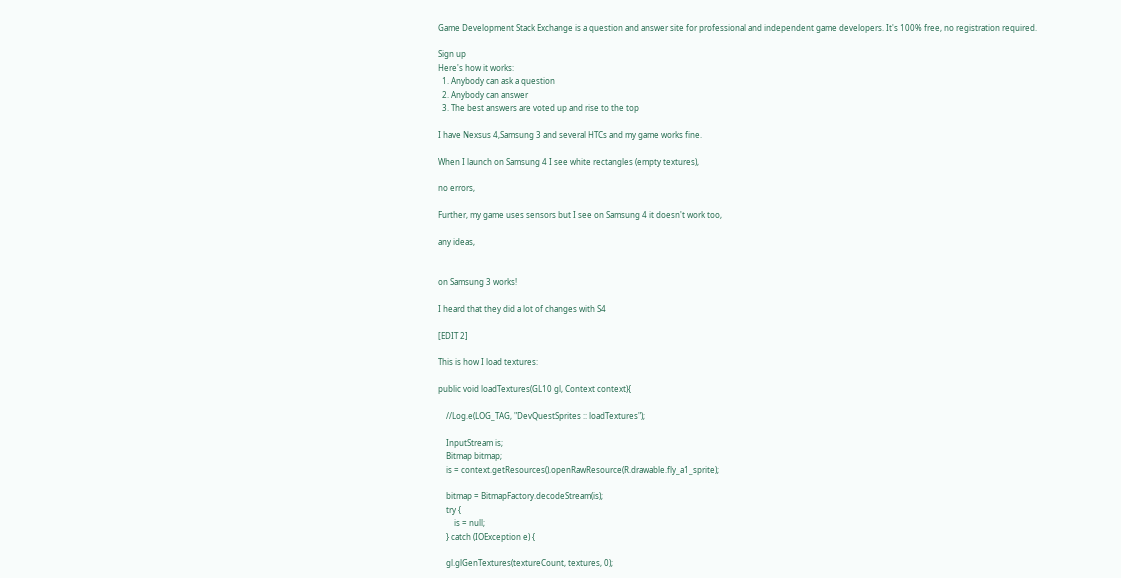Game Development Stack Exchange is a question and answer site for professional and independent game developers. It's 100% free, no registration required.

Sign up
Here's how it works:
  1. Anybody can ask a question
  2. Anybody can answer
  3. The best answers are voted up and rise to the top

I have Nexsus 4,Samsung 3 and several HTCs and my game works fine.

When I launch on Samsung 4 I see white rectangles (empty textures),

no errors,

Further, my game uses sensors but I see on Samsung 4 it doesn't work too,

any ideas,


on Samsung 3 works!

I heard that they did a lot of changes with S4

[EDIT 2]

This is how I load textures:

public void loadTextures(GL10 gl, Context context){

    //Log.e(LOG_TAG, "DevQuestSprites :: loadTextures");

    InputStream is;
    Bitmap bitmap;
    is = context.getResources().openRawResource(R.drawable.fly_a1_sprite);

    bitmap = BitmapFactory.decodeStream(is);
    try {
        is = null;
    } catch (IOException e) {

    gl.glGenTextures(textureCount, textures, 0);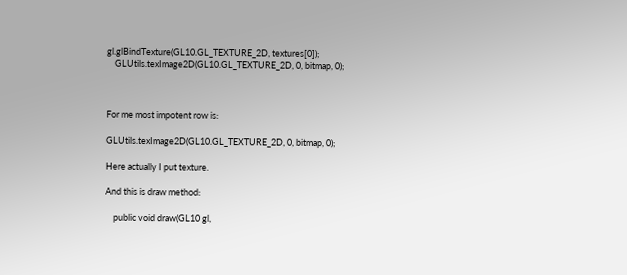gl.glBindTexture(GL10.GL_TEXTURE_2D, textures[0]);
    GLUtils.texImage2D(GL10.GL_TEXTURE_2D, 0, bitmap, 0);



For me most impotent row is:

GLUtils.texImage2D(GL10.GL_TEXTURE_2D, 0, bitmap, 0);

Here actually I put texture.

And this is draw method:

    public void draw(GL10 gl,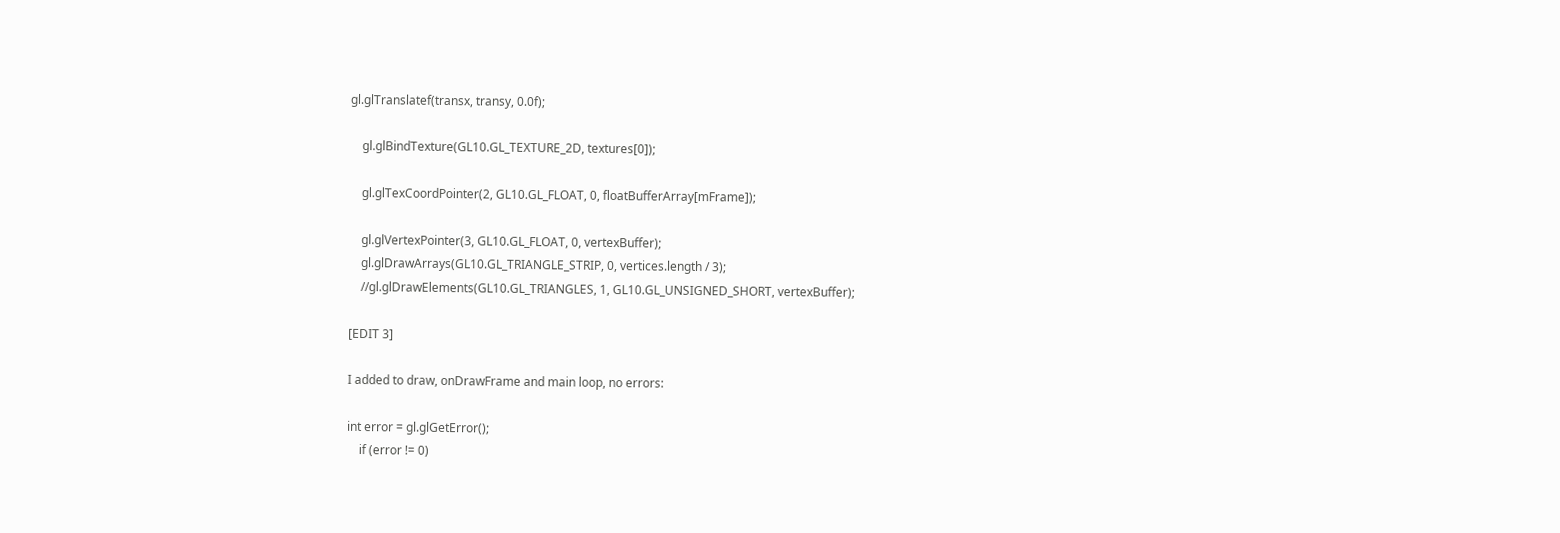gl.glTranslatef(transx, transy, 0.0f);

    gl.glBindTexture(GL10.GL_TEXTURE_2D, textures[0]);

    gl.glTexCoordPointer(2, GL10.GL_FLOAT, 0, floatBufferArray[mFrame]);

    gl.glVertexPointer(3, GL10.GL_FLOAT, 0, vertexBuffer);
    gl.glDrawArrays(GL10.GL_TRIANGLE_STRIP, 0, vertices.length / 3);
    //gl.glDrawElements(GL10.GL_TRIANGLES, 1, GL10.GL_UNSIGNED_SHORT, vertexBuffer);

[EDIT 3]

I added to draw, onDrawFrame and main loop, no errors:

int error = gl.glGetError();
    if (error != 0)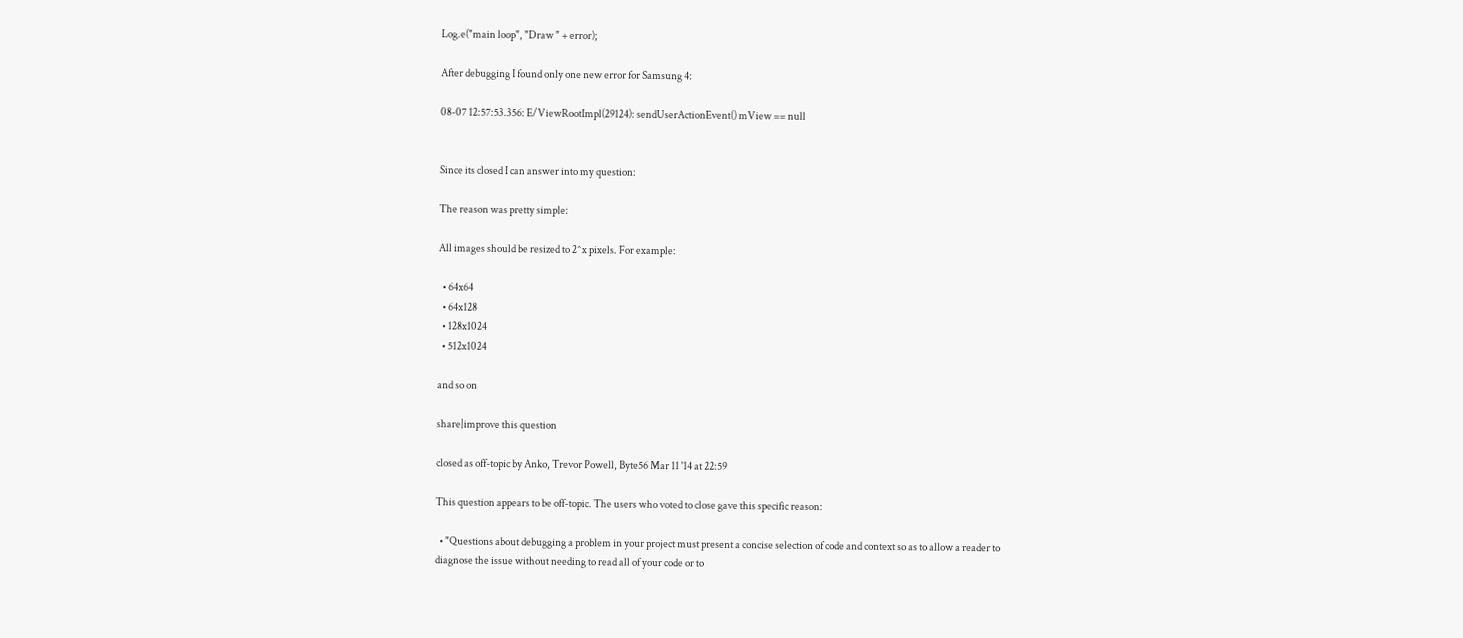Log.e("main loop", "Draw " + error);

After debugging I found only one new error for Samsung 4:

08-07 12:57:53.356: E/ViewRootImpl(29124): sendUserActionEvent() mView == null


Since its closed I can answer into my question:

The reason was pretty simple:

All images should be resized to 2^x pixels. For example:

  • 64x64
  • 64x128
  • 128x1024
  • 512x1024

and so on

share|improve this question

closed as off-topic by Anko, Trevor Powell, Byte56 Mar 11 '14 at 22:59

This question appears to be off-topic. The users who voted to close gave this specific reason:

  • "Questions about debugging a problem in your project must present a concise selection of code and context so as to allow a reader to diagnose the issue without needing to read all of your code or to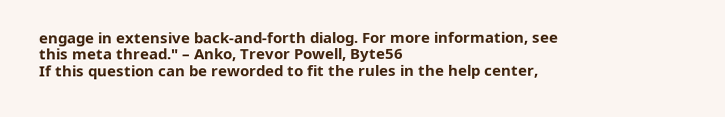engage in extensive back-and-forth dialog. For more information, see this meta thread." – Anko, Trevor Powell, Byte56
If this question can be reworded to fit the rules in the help center,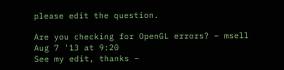please edit the question.

Are you checking for OpenGL errors? – msell Aug 7 '13 at 9:20
See my edit, thanks –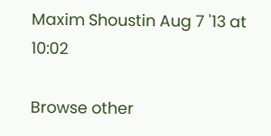Maxim Shoustin Aug 7 '13 at 10:02

Browse other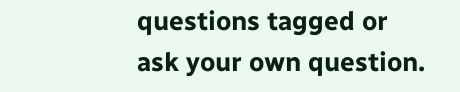questions tagged or ask your own question.